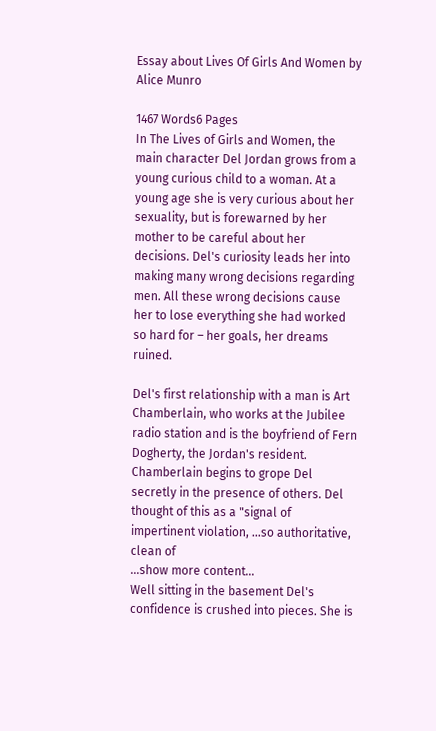Essay about Lives Of Girls And Women by Alice Munro

1467 Words6 Pages
In The Lives of Girls and Women, the main character Del Jordan grows from a young curious child to a woman. At a young age she is very curious about her sexuality, but is forewarned by her mother to be careful about her decisions. Del's curiosity leads her into making many wrong decisions regarding men. All these wrong decisions cause her to lose everything she had worked so hard for – her goals, her dreams ruined.

Del's first relationship with a man is Art Chamberlain, who works at the Jubilee radio station and is the boyfriend of Fern Dogherty, the Jordan's resident. Chamberlain begins to grope Del secretly in the presence of others. Del thought of this as a "signal of impertinent violation, …so authoritative, clean of
…show more content…
Well sitting in the basement Del's confidence is crushed into pieces. She is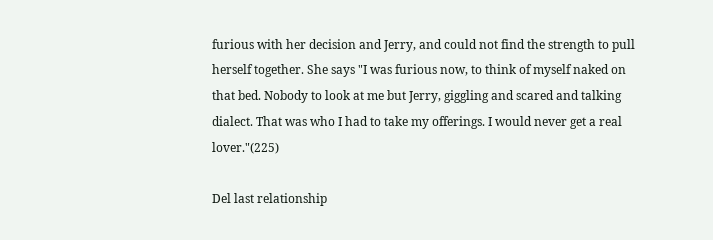furious with her decision and Jerry, and could not find the strength to pull herself together. She says "I was furious now, to think of myself naked on that bed. Nobody to look at me but Jerry, giggling and scared and talking dialect. That was who I had to take my offerings. I would never get a real lover."(225)

Del last relationship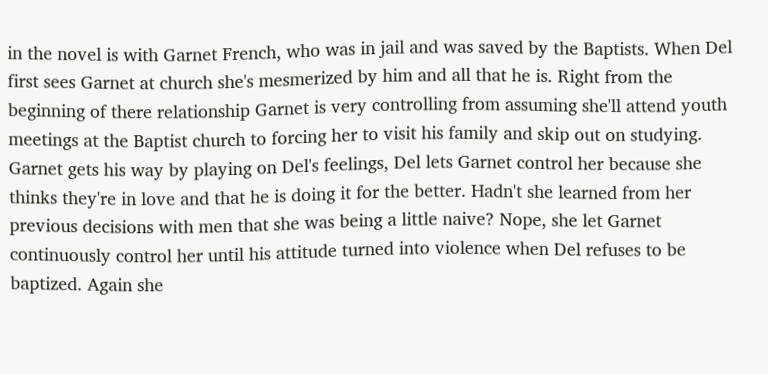in the novel is with Garnet French, who was in jail and was saved by the Baptists. When Del first sees Garnet at church she's mesmerized by him and all that he is. Right from the beginning of there relationship Garnet is very controlling from assuming she'll attend youth meetings at the Baptist church to forcing her to visit his family and skip out on studying. Garnet gets his way by playing on Del's feelings, Del lets Garnet control her because she thinks they're in love and that he is doing it for the better. Hadn't she learned from her previous decisions with men that she was being a little naive? Nope, she let Garnet continuously control her until his attitude turned into violence when Del refuses to be baptized. Again she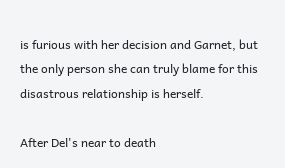is furious with her decision and Garnet, but the only person she can truly blame for this disastrous relationship is herself.

After Del's near to death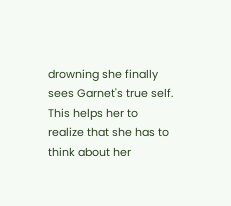drowning she finally sees Garnet's true self. This helps her to realize that she has to think about her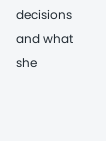decisions and what she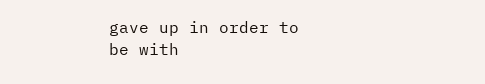gave up in order to be with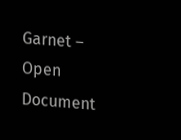Garnet –
Open Document